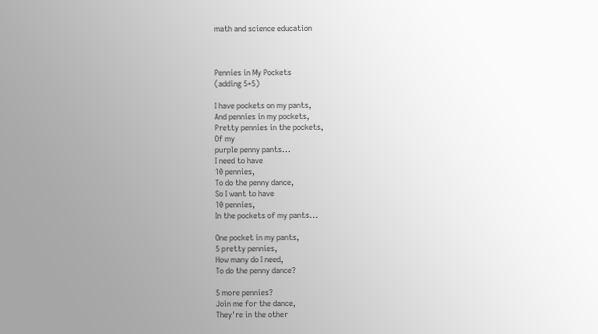math and science education



Pennies in My Pockets
(adding 5+5)

I have pockets on my pants,
And pennies in my pockets,
Pretty pennies in the pockets,
Of my
purple penny pants...
I need to have
10 pennies,
To do the penny dance,
So I want to have
10 pennies,
In the pockets of my pants...

One pocket in my pants,
5 pretty pennies,
How many do I need,
To do the penny dance?

5 more pennies?
Join me for the dance,
They're in the other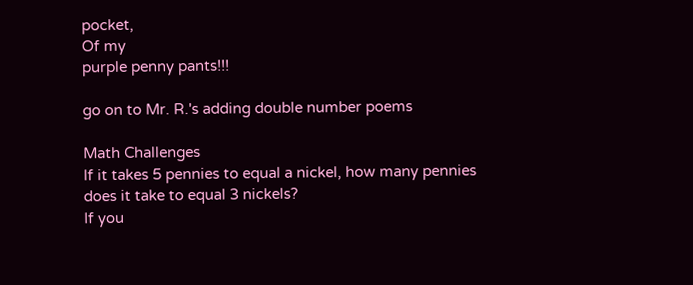pocket,
Of my
purple penny pants!!!

go on to Mr. R.'s adding double number poems

Math Challenges
If it takes 5 pennies to equal a nickel, how many pennies does it take to equal 3 nickels?
If you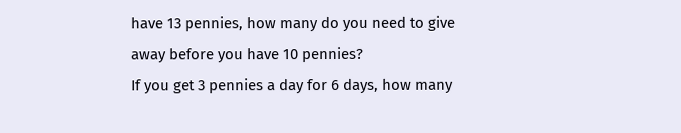have 13 pennies, how many do you need to give away before you have 10 pennies?
If you get 3 pennies a day for 6 days, how many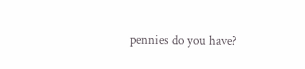pennies do you have?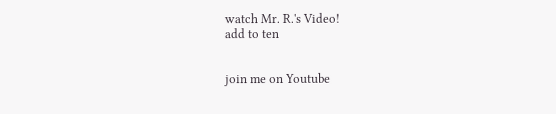watch Mr. R.'s Video!
add to ten


join me on Youtube